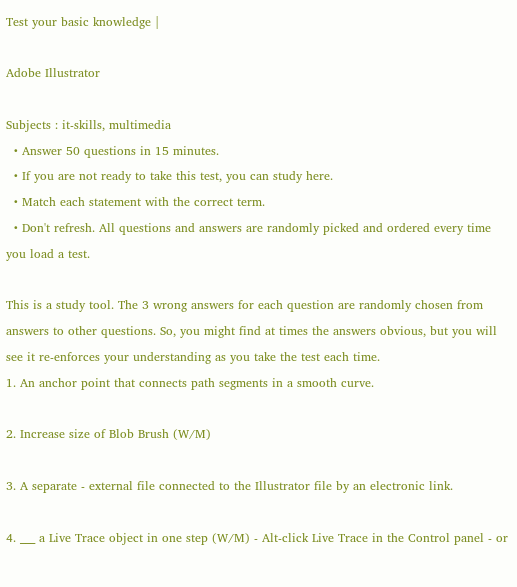Test your basic knowledge |

Adobe Illustrator

Subjects : it-skills, multimedia
  • Answer 50 questions in 15 minutes.
  • If you are not ready to take this test, you can study here.
  • Match each statement with the correct term.
  • Don't refresh. All questions and answers are randomly picked and ordered every time you load a test.

This is a study tool. The 3 wrong answers for each question are randomly chosen from answers to other questions. So, you might find at times the answers obvious, but you will see it re-enforces your understanding as you take the test each time.
1. An anchor point that connects path segments in a smooth curve.

2. Increase size of Blob Brush (W/M)

3. A separate - external file connected to the Illustrator file by an electronic link.

4. ___ a Live Trace object in one step (W/M) - Alt-click Live Trace in the Control panel - or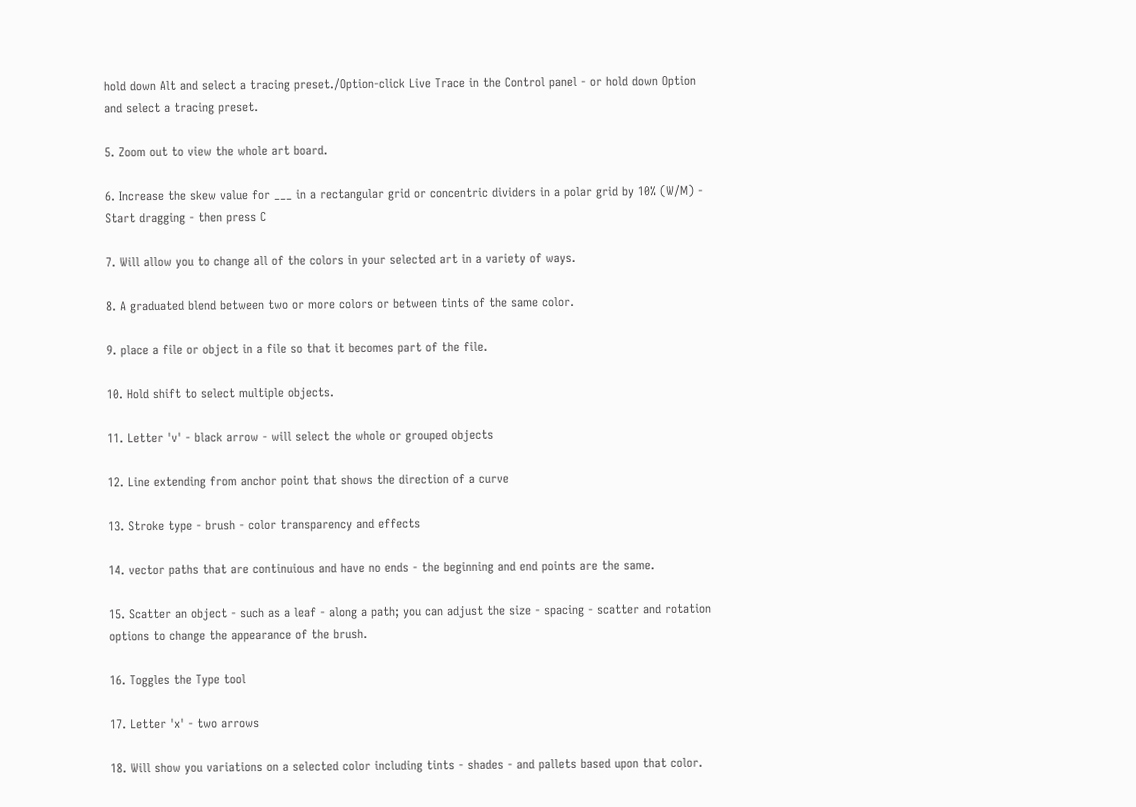hold down Alt and select a tracing preset./Option-click Live Trace in the Control panel - or hold down Option and select a tracing preset.

5. Zoom out to view the whole art board.

6. Increase the skew value for ___ in a rectangular grid or concentric dividers in a polar grid by 10% (W/M) - Start dragging - then press C

7. Will allow you to change all of the colors in your selected art in a variety of ways.

8. A graduated blend between two or more colors or between tints of the same color.

9. place a file or object in a file so that it becomes part of the file.

10. Hold shift to select multiple objects.

11. Letter 'v' - black arrow - will select the whole or grouped objects

12. Line extending from anchor point that shows the direction of a curve

13. Stroke type - brush - color transparency and effects

14. vector paths that are continuious and have no ends - the beginning and end points are the same.

15. Scatter an object - such as a leaf - along a path; you can adjust the size - spacing - scatter and rotation options to change the appearance of the brush.

16. Toggles the Type tool

17. Letter 'x' - two arrows

18. Will show you variations on a selected color including tints - shades - and pallets based upon that color.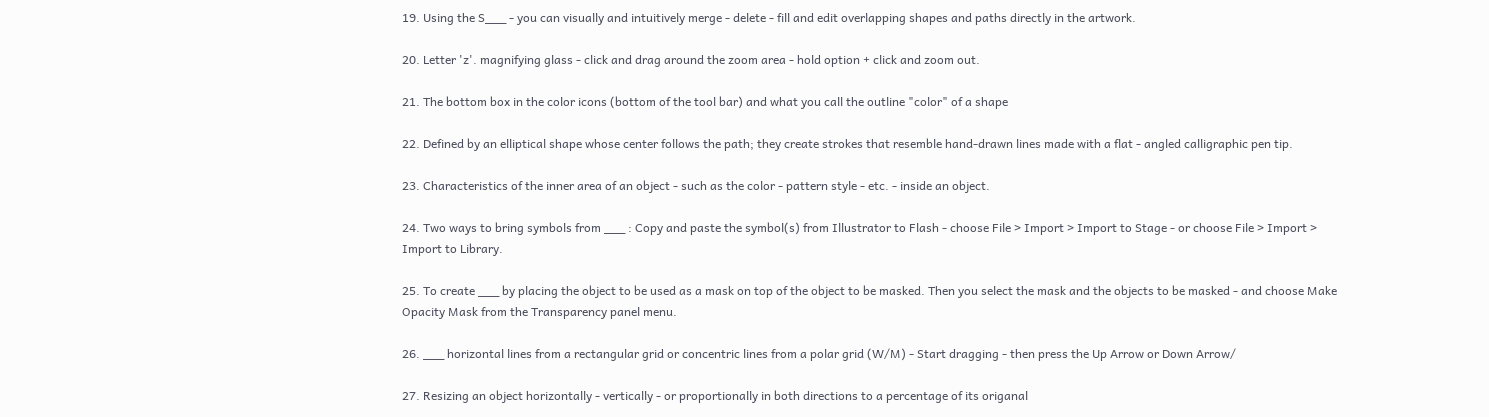19. Using the S___ - you can visually and intuitively merge - delete - fill and edit overlapping shapes and paths directly in the artwork.

20. Letter 'z'. magnifying glass - click and drag around the zoom area - hold option + click and zoom out.

21. The bottom box in the color icons (bottom of the tool bar) and what you call the outline "color" of a shape

22. Defined by an elliptical shape whose center follows the path; they create strokes that resemble hand-drawn lines made with a flat - angled calligraphic pen tip.

23. Characteristics of the inner area of an object - such as the color - pattern style - etc. - inside an object.

24. Two ways to bring symbols from ___ : Copy and paste the symbol(s) from Illustrator to Flash - choose File > Import > Import to Stage - or choose File > Import > Import to Library.

25. To create ___ by placing the object to be used as a mask on top of the object to be masked. Then you select the mask and the objects to be masked - and choose Make Opacity Mask from the Transparency panel menu.

26. ___ horizontal lines from a rectangular grid or concentric lines from a polar grid (W/M) - Start dragging - then press the Up Arrow or Down Arrow/

27. Resizing an object horizontally - vertically - or proportionally in both directions to a percentage of its origanal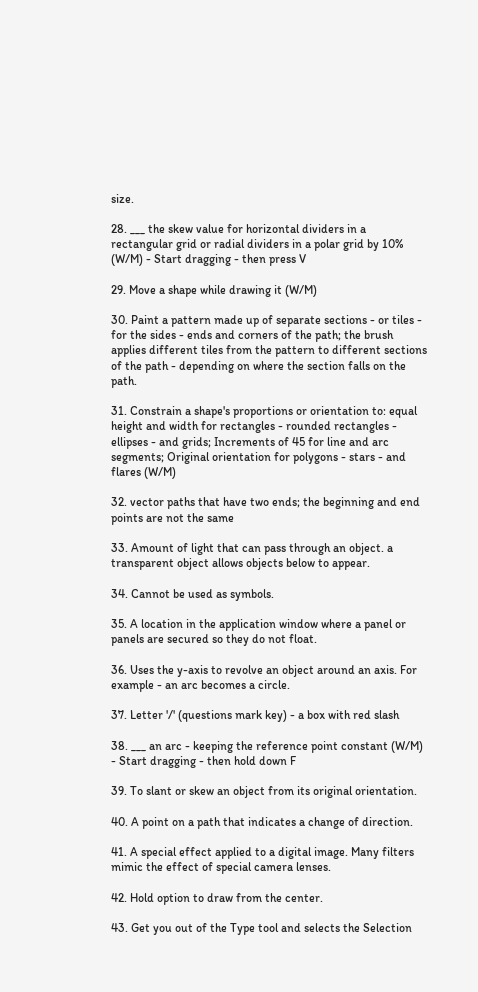size.

28. ___ the skew value for horizontal dividers in a rectangular grid or radial dividers in a polar grid by 10% (W/M) - Start dragging - then press V

29. Move a shape while drawing it (W/M)

30. Paint a pattern made up of separate sections - or tiles - for the sides - ends and corners of the path; the brush applies different tiles from the pattern to different sections of the path - depending on where the section falls on the path.

31. Constrain a shape's proportions or orientation to: equal height and width for rectangles - rounded rectangles - ellipses - and grids; Increments of 45 for line and arc segments; Original orientation for polygons - stars - and flares (W/M)

32. vector paths that have two ends; the beginning and end points are not the same

33. Amount of light that can pass through an object. a transparent object allows objects below to appear.

34. Cannot be used as symbols.

35. A location in the application window where a panel or panels are secured so they do not float.

36. Uses the y-axis to revolve an object around an axis. For example - an arc becomes a circle.

37. Letter '/' (questions mark key) - a box with red slash

38. ___ an arc - keeping the reference point constant (W/M) - Start dragging - then hold down F

39. To slant or skew an object from its original orientation.

40. A point on a path that indicates a change of direction.

41. A special effect applied to a digital image. Many filters mimic the effect of special camera lenses.

42. Hold option to draw from the center.

43. Get you out of the Type tool and selects the Selection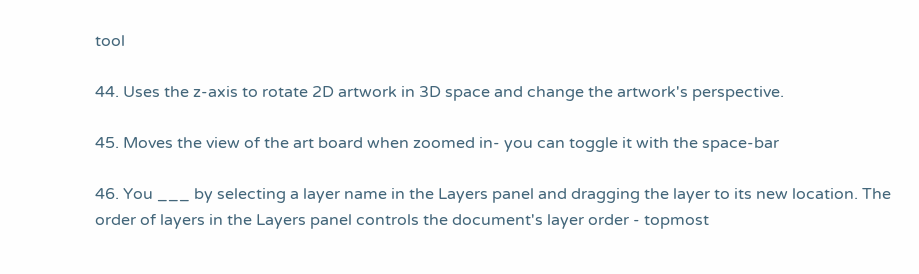tool

44. Uses the z-axis to rotate 2D artwork in 3D space and change the artwork's perspective.

45. Moves the view of the art board when zoomed in- you can toggle it with the space-bar

46. You ___ by selecting a layer name in the Layers panel and dragging the layer to its new location. The order of layers in the Layers panel controls the document's layer order - topmost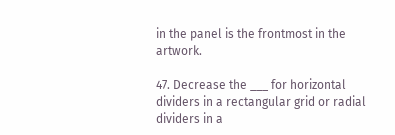in the panel is the frontmost in the artwork.

47. Decrease the ___ for horizontal dividers in a rectangular grid or radial dividers in a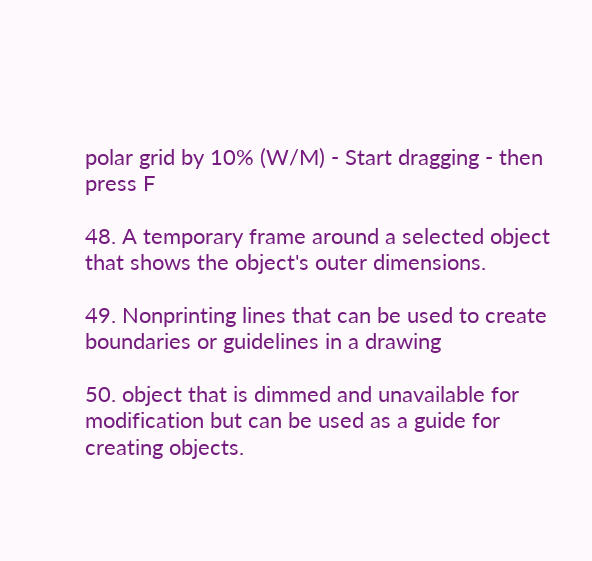polar grid by 10% (W/M) - Start dragging - then press F

48. A temporary frame around a selected object that shows the object's outer dimensions.

49. Nonprinting lines that can be used to create boundaries or guidelines in a drawing

50. object that is dimmed and unavailable for modification but can be used as a guide for creating objects.